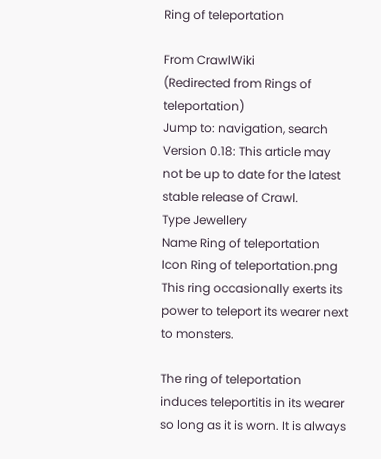Ring of teleportation

From CrawlWiki
(Redirected from Rings of teleportation)
Jump to: navigation, search
Version 0.18: This article may not be up to date for the latest stable release of Crawl.
Type Jewellery
Name Ring of teleportation
Icon Ring of teleportation.png
This ring occasionally exerts its power to teleport its wearer next to monsters.

The ring of teleportation induces teleportitis in its wearer so long as it is worn. It is always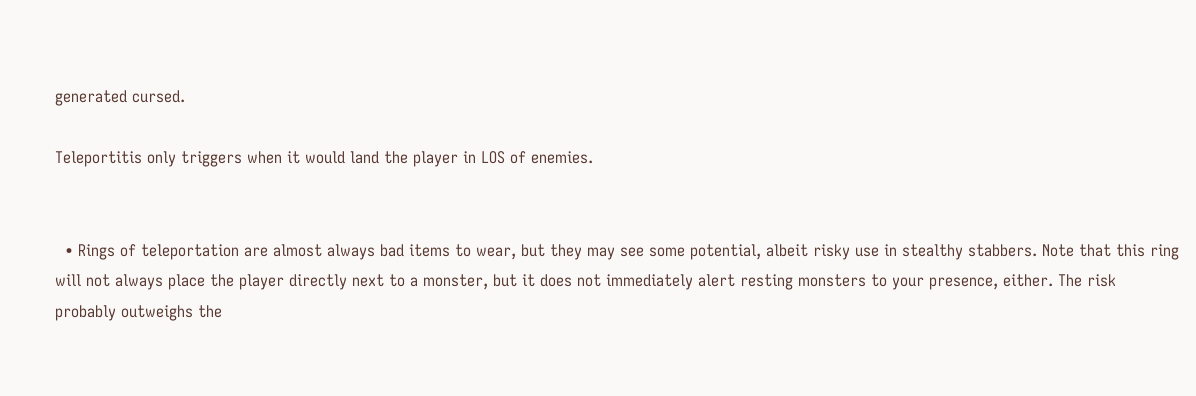generated cursed.

Teleportitis only triggers when it would land the player in LOS of enemies.


  • Rings of teleportation are almost always bad items to wear, but they may see some potential, albeit risky use in stealthy stabbers. Note that this ring will not always place the player directly next to a monster, but it does not immediately alert resting monsters to your presence, either. The risk probably outweighs the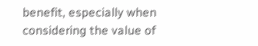benefit, especially when considering the value of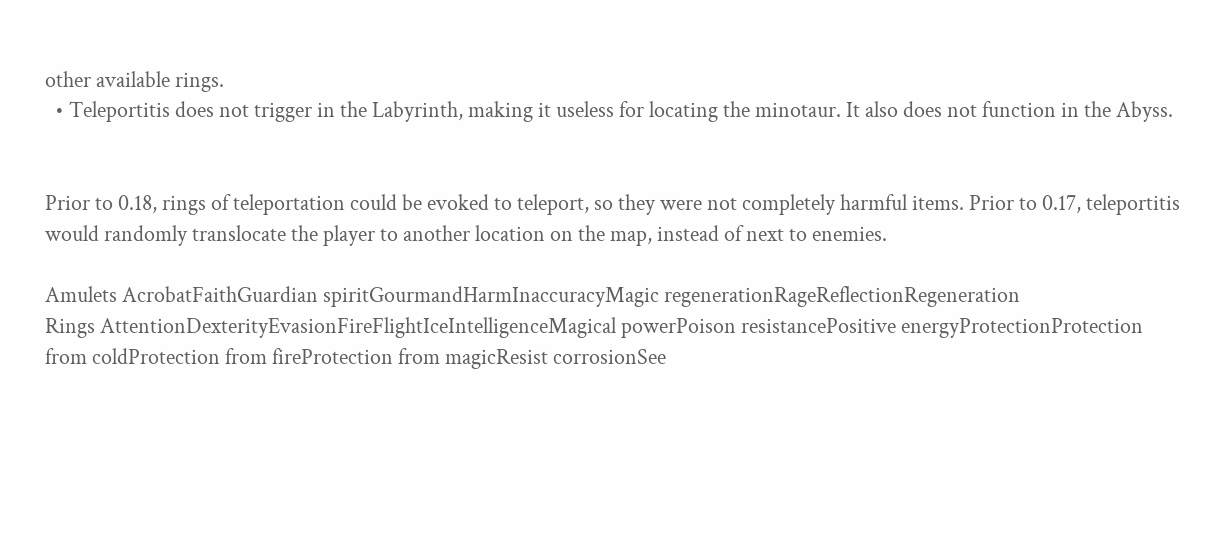other available rings.
  • Teleportitis does not trigger in the Labyrinth, making it useless for locating the minotaur. It also does not function in the Abyss.


Prior to 0.18, rings of teleportation could be evoked to teleport, so they were not completely harmful items. Prior to 0.17, teleportitis would randomly translocate the player to another location on the map, instead of next to enemies.

Amulets AcrobatFaithGuardian spiritGourmandHarmInaccuracyMagic regenerationRageReflectionRegeneration
Rings AttentionDexterityEvasionFireFlightIceIntelligenceMagical powerPoison resistancePositive energyProtectionProtection from coldProtection from fireProtection from magicResist corrosionSee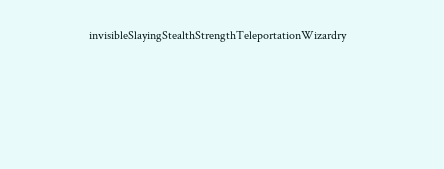invisibleSlayingStealthStrengthTeleportationWizardry